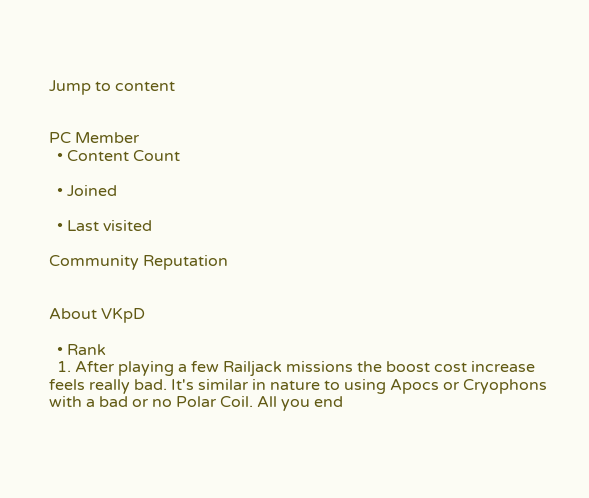Jump to content


PC Member
  • Content Count

  • Joined

  • Last visited

Community Reputation


About VKpD

  • Rank
  1. After playing a few Railjack missions the boost cost increase feels really bad. It's similar in nature to using Apocs or Cryophons with a bad or no Polar Coil. All you end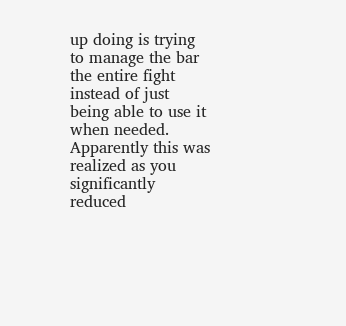up doing is trying to manage the bar the entire fight instead of just being able to use it when needed. Apparently this was realized as you significantly reduced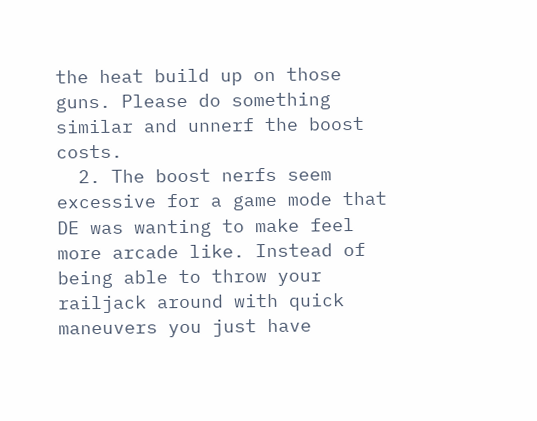the heat build up on those guns. Please do something similar and unnerf the boost costs.
  2. The boost nerfs seem excessive for a game mode that DE was wanting to make feel more arcade like. Instead of being able to throw your railjack around with quick maneuvers you just have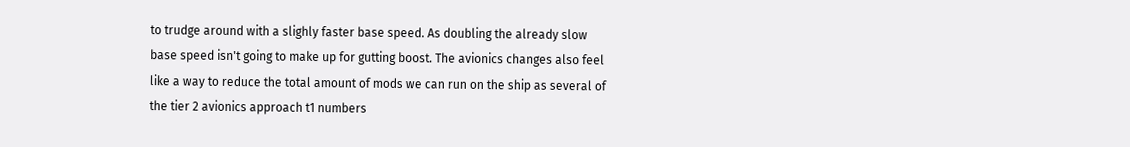to trudge around with a slighly faster base speed. As doubling the already slow base speed isn't going to make up for gutting boost. The avionics changes also feel like a way to reduce the total amount of mods we can run on the ship as several of the tier 2 avionics approach t1 numbers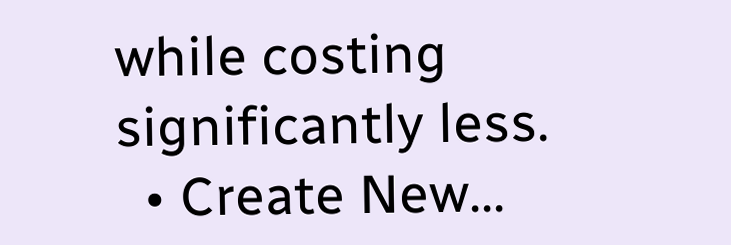while costing significantly less.
  • Create New...